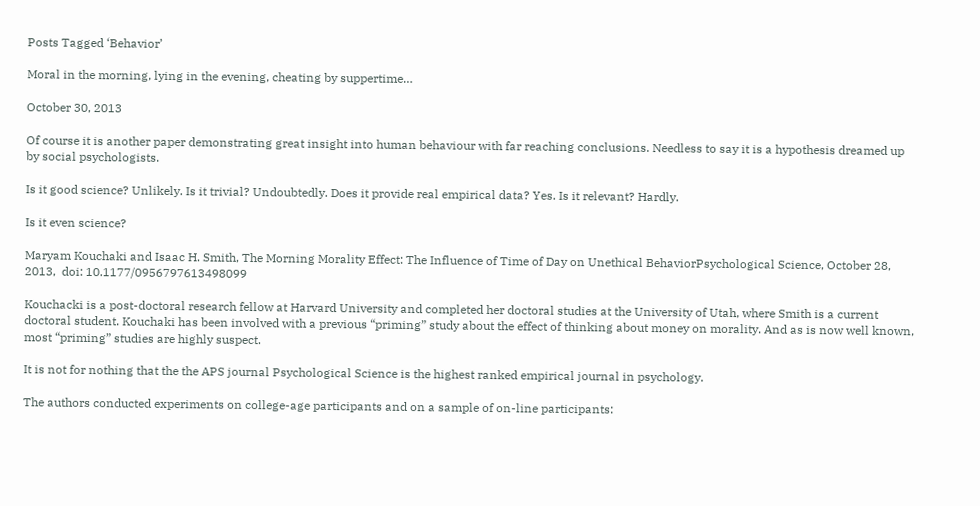Posts Tagged ‘Behavior’

Moral in the morning, lying in the evening, cheating by suppertime…

October 30, 2013

Of course it is another paper demonstrating great insight into human behaviour with far reaching conclusions. Needless to say it is a hypothesis dreamed up by social psychologists.

Is it good science? Unlikely. Is it trivial? Undoubtedly. Does it provide real empirical data? Yes. Is it relevant? Hardly.

Is it even science?

Maryam Kouchaki and Isaac H. Smith, The Morning Morality Effect: The Influence of Time of Day on Unethical BehaviorPsychological Science, October 28, 2013,  doi: 10.1177/0956797613498099

Kouchacki is a post-doctoral research fellow at Harvard University and completed her doctoral studies at the University of Utah, where Smith is a current doctoral student. Kouchaki has been involved with a previous “priming” study about the effect of thinking about money on morality. And as is now well known, most “priming” studies are highly suspect.

It is not for nothing that the the APS journal Psychological Science is the highest ranked empirical journal in psychology.

The authors conducted experiments on college-age participants and on a sample of on-line participants: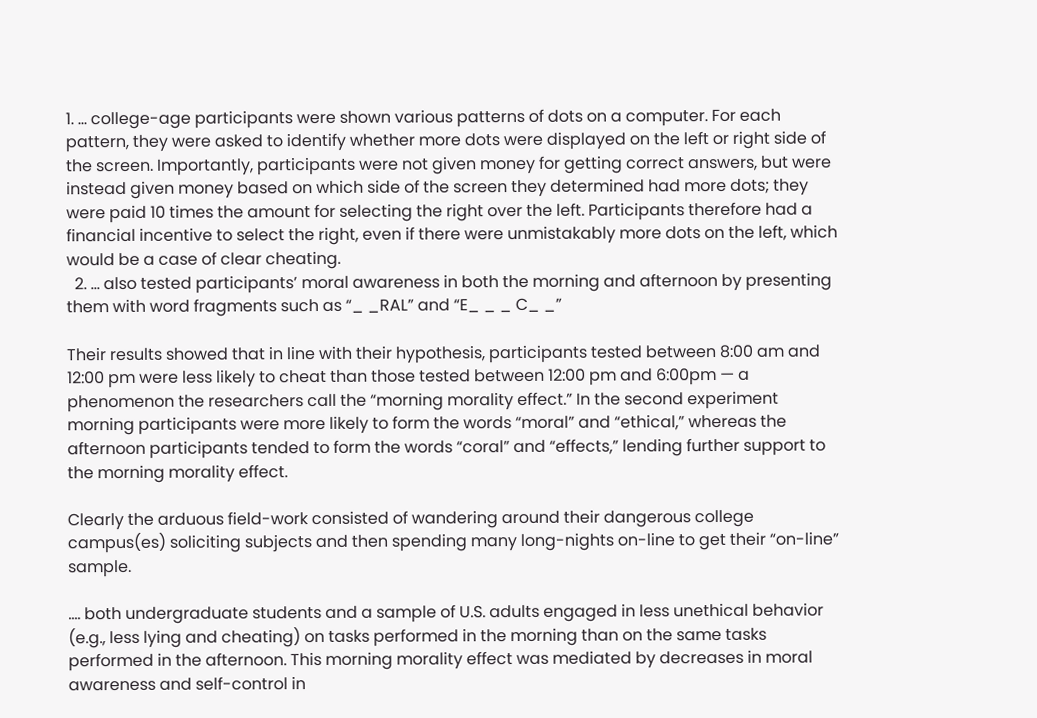1. … college-age participants were shown various patterns of dots on a computer. For each pattern, they were asked to identify whether more dots were displayed on the left or right side of the screen. Importantly, participants were not given money for getting correct answers, but were instead given money based on which side of the screen they determined had more dots; they were paid 10 times the amount for selecting the right over the left. Participants therefore had a financial incentive to select the right, even if there were unmistakably more dots on the left, which would be a case of clear cheating.
  2. … also tested participants’ moral awareness in both the morning and afternoon by presenting them with word fragments such as “_ _RAL” and “E_ _ _ C_ _”

Their results showed that in line with their hypothesis, participants tested between 8:00 am and 12:00 pm were less likely to cheat than those tested between 12:00 pm and 6:00pm — a phenomenon the researchers call the “morning morality effect.” In the second experiment morning participants were more likely to form the words “moral” and “ethical,” whereas the afternoon participants tended to form the words “coral” and “effects,” lending further support to the morning morality effect.

Clearly the arduous field-work consisted of wandering around their dangerous college campus(es) soliciting subjects and then spending many long-nights on-line to get their “on-line” sample.

…. both undergraduate students and a sample of U.S. adults engaged in less unethical behavior (e.g., less lying and cheating) on tasks performed in the morning than on the same tasks performed in the afternoon. This morning morality effect was mediated by decreases in moral awareness and self-control in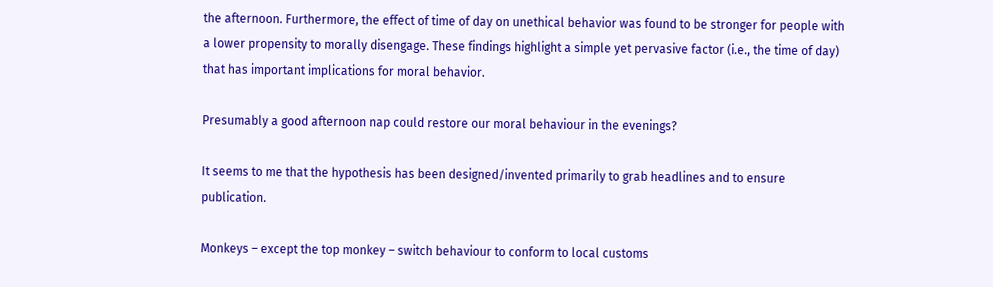the afternoon. Furthermore, the effect of time of day on unethical behavior was found to be stronger for people with a lower propensity to morally disengage. These findings highlight a simple yet pervasive factor (i.e., the time of day) that has important implications for moral behavior.

Presumably a good afternoon nap could restore our moral behaviour in the evenings?

It seems to me that the hypothesis has been designed/invented primarily to grab headlines and to ensure publication.

Monkeys – except the top monkey – switch behaviour to conform to local customs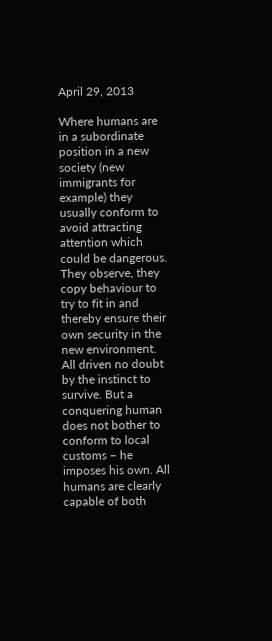April 29, 2013

Where humans are in a subordinate position in a new society (new immigrants for example) they usually conform to avoid attracting attention which could be dangerous. They observe, they copy behaviour to try to fit in and thereby ensure their own security in the new environment. All driven no doubt by the instinct to survive. But a conquering human does not bother to conform to local customs – he imposes his own. All humans are clearly capable of both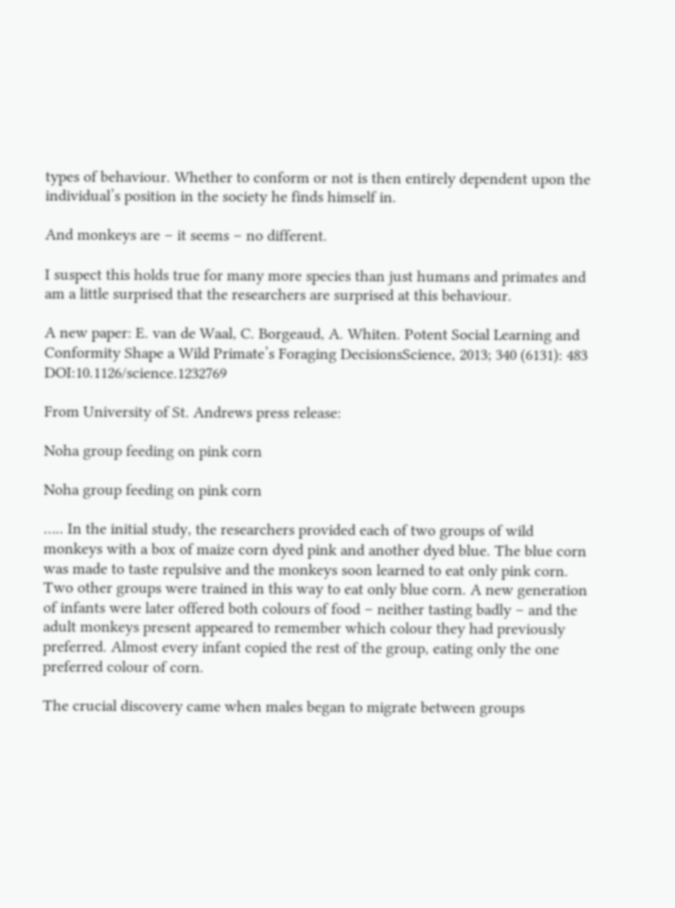types of behaviour. Whether to conform or not is then entirely dependent upon the individual’s position in the society he finds himself in.

And monkeys are – it seems – no different.

I suspect this holds true for many more species than just humans and primates and am a little surprised that the researchers are surprised at this behaviour.

A new paper: E. van de Waal, C. Borgeaud, A. Whiten. Potent Social Learning and Conformity Shape a Wild Primate’s Foraging DecisionsScience, 2013; 340 (6131): 483 DOI:10.1126/science.1232769

From University of St. Andrews press release:

Noha group feeding on pink corn

Noha group feeding on pink corn

….. In the initial study, the researchers provided each of two groups of wild monkeys with a box of maize corn dyed pink and another dyed blue. The blue corn was made to taste repulsive and the monkeys soon learned to eat only pink corn. Two other groups were trained in this way to eat only blue corn. A new generation of infants were later offered both colours of food – neither tasting badly – and the adult monkeys present appeared to remember which colour they had previously preferred. Almost every infant copied the rest of the group, eating only the one preferred colour of corn.

The crucial discovery came when males began to migrate between groups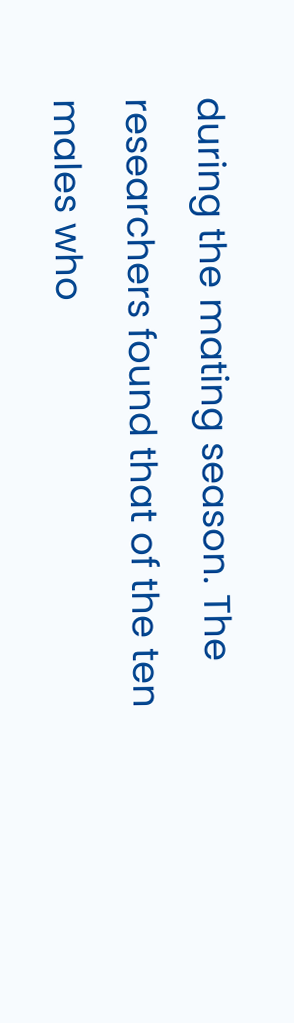during the mating season. The researchers found that of the ten males who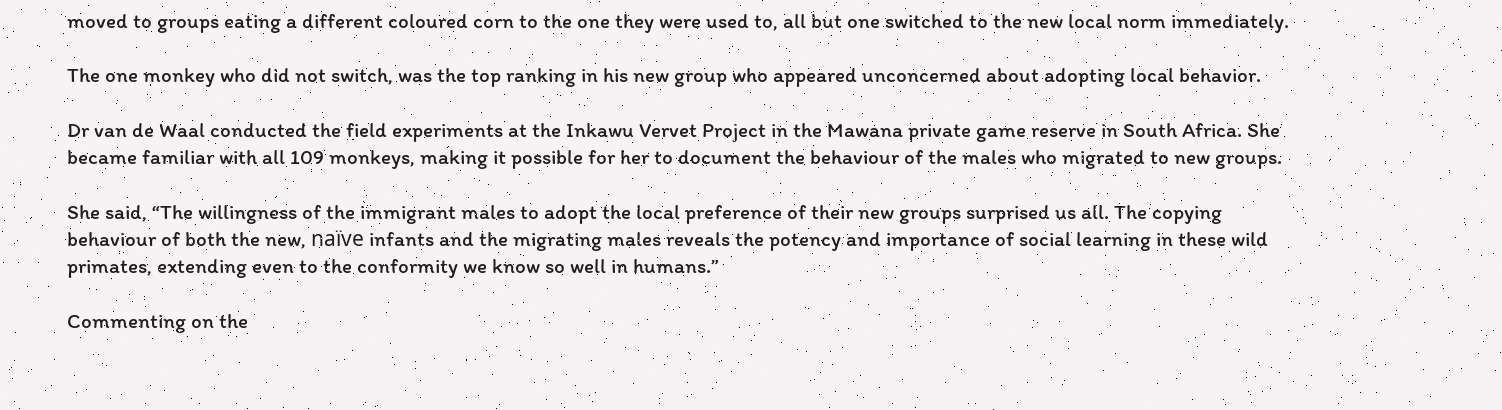moved to groups eating a different coloured corn to the one they were used to, all but one switched to the new local norm immediately.

The one monkey who did not switch, was the top ranking in his new group who appeared unconcerned about adopting local behavior.

Dr van de Waal conducted the field experiments at the Inkawu Vervet Project in the Mawana private game reserve in South Africa. She became familiar with all 109 monkeys, making it possible for her to document the behaviour of the males who migrated to new groups.

She said, “The willingness of the immigrant males to adopt the local preference of their new groups surprised us all. The copying behaviour of both the new, naïve infants and the migrating males reveals the potency and importance of social learning in these wild primates, extending even to the conformity we know so well in humans.”

Commenting on the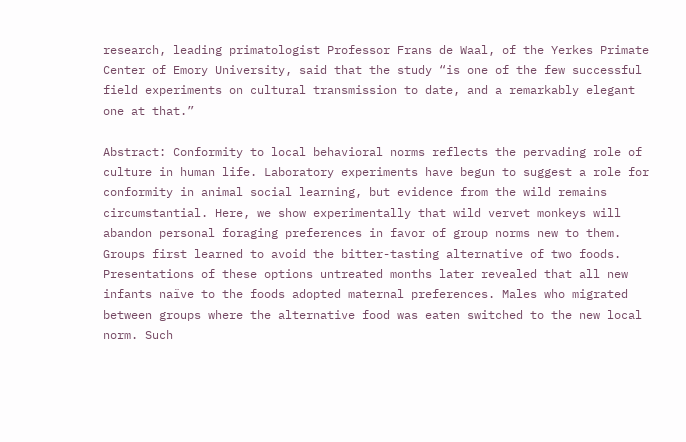research, leading primatologist Professor Frans de Waal, of the Yerkes Primate Center of Emory University, said that the study “is one of the few successful field experiments on cultural transmission to date, and a remarkably elegant one at that.”

Abstract: Conformity to local behavioral norms reflects the pervading role of culture in human life. Laboratory experiments have begun to suggest a role for conformity in animal social learning, but evidence from the wild remains circumstantial. Here, we show experimentally that wild vervet monkeys will abandon personal foraging preferences in favor of group norms new to them. Groups first learned to avoid the bitter-tasting alternative of two foods. Presentations of these options untreated months later revealed that all new infants naïve to the foods adopted maternal preferences. Males who migrated between groups where the alternative food was eaten switched to the new local norm. Such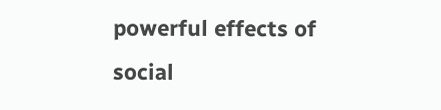powerful effects of social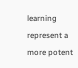learning represent a more potent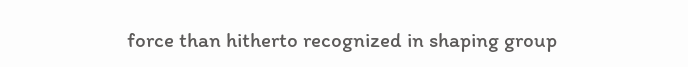force than hitherto recognized in shaping group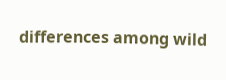differences among wild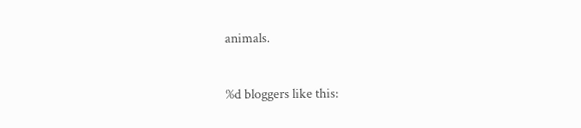animals.

%d bloggers like this: